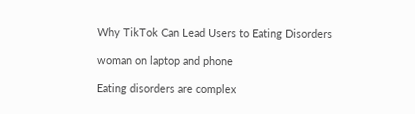Why TikTok Can Lead Users to Eating Disorders

woman on laptop and phone

Eating disorders are complex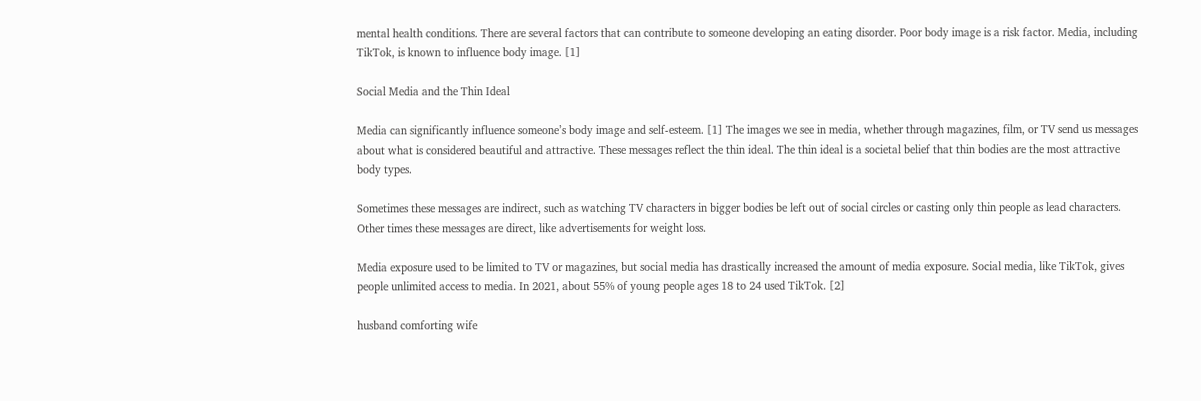mental health conditions. There are several factors that can contribute to someone developing an eating disorder. Poor body image is a risk factor. Media, including TikTok, is known to influence body image. [1]

Social Media and the Thin Ideal

Media can significantly influence someone’s body image and self-esteem. [1] The images we see in media, whether through magazines, film, or TV send us messages about what is considered beautiful and attractive. These messages reflect the thin ideal. The thin ideal is a societal belief that thin bodies are the most attractive body types.

Sometimes these messages are indirect, such as watching TV characters in bigger bodies be left out of social circles or casting only thin people as lead characters. Other times these messages are direct, like advertisements for weight loss.

Media exposure used to be limited to TV or magazines, but social media has drastically increased the amount of media exposure. Social media, like TikTok, gives people unlimited access to media. In 2021, about 55% of young people ages 18 to 24 used TikTok. [2]

husband comforting wife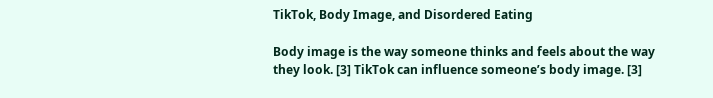TikTok, Body Image, and Disordered Eating

Body image is the way someone thinks and feels about the way they look. [3] TikTok can influence someone’s body image. [3]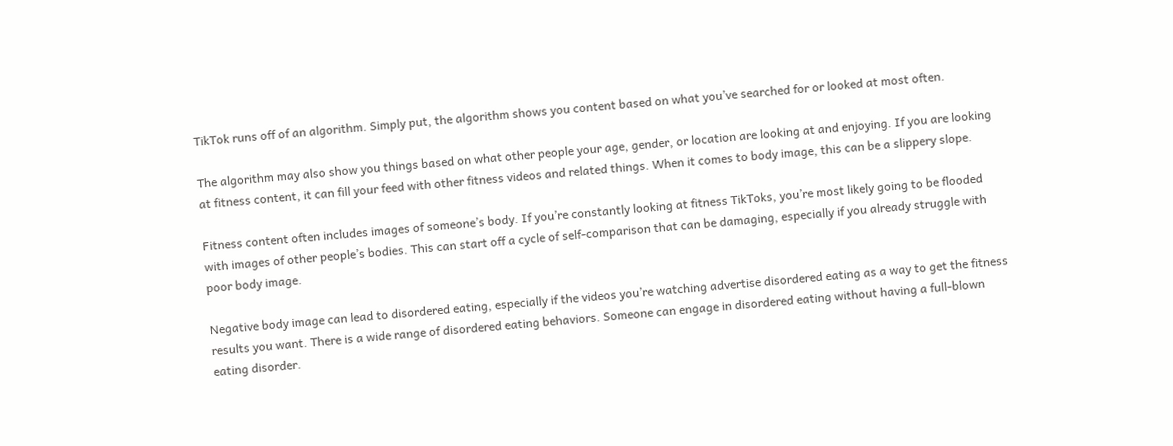TikTok runs off of an algorithm. Simply put, the algorithm shows you content based on what you’ve searched for or looked at most often.

The algorithm may also show you things based on what other people your age, gender, or location are looking at and enjoying. If you are looking at fitness content, it can fill your feed with other fitness videos and related things. When it comes to body image, this can be a slippery slope.

Fitness content often includes images of someone’s body. If you’re constantly looking at fitness TikToks, you’re most likely going to be flooded with images of other people’s bodies. This can start off a cycle of self-comparison that can be damaging, especially if you already struggle with poor body image.

Negative body image can lead to disordered eating, especially if the videos you’re watching advertise disordered eating as a way to get the fitness results you want. There is a wide range of disordered eating behaviors. Someone can engage in disordered eating without having a full-blown eating disorder.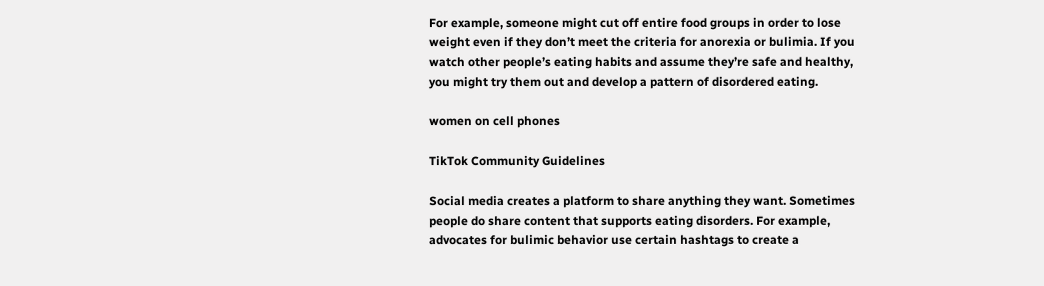For example, someone might cut off entire food groups in order to lose weight even if they don’t meet the criteria for anorexia or bulimia. If you watch other people’s eating habits and assume they’re safe and healthy, you might try them out and develop a pattern of disordered eating.

women on cell phones

TikTok Community Guidelines

Social media creates a platform to share anything they want. Sometimes people do share content that supports eating disorders. For example, advocates for bulimic behavior use certain hashtags to create a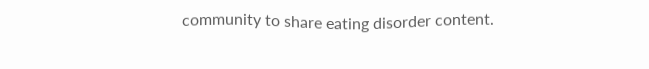community to share eating disorder content.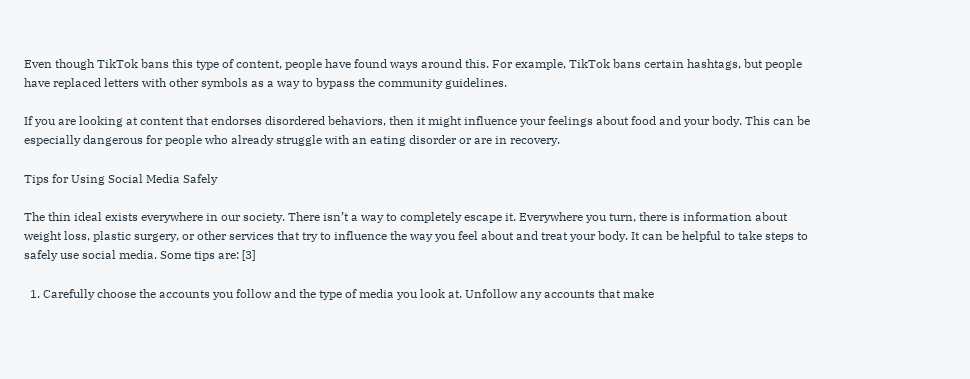Even though TikTok bans this type of content, people have found ways around this. For example, TikTok bans certain hashtags, but people have replaced letters with other symbols as a way to bypass the community guidelines.

If you are looking at content that endorses disordered behaviors, then it might influence your feelings about food and your body. This can be especially dangerous for people who already struggle with an eating disorder or are in recovery.

Tips for Using Social Media Safely

The thin ideal exists everywhere in our society. There isn’t a way to completely escape it. Everywhere you turn, there is information about weight loss, plastic surgery, or other services that try to influence the way you feel about and treat your body. It can be helpful to take steps to safely use social media. Some tips are: [3]

  1. Carefully choose the accounts you follow and the type of media you look at. Unfollow any accounts that make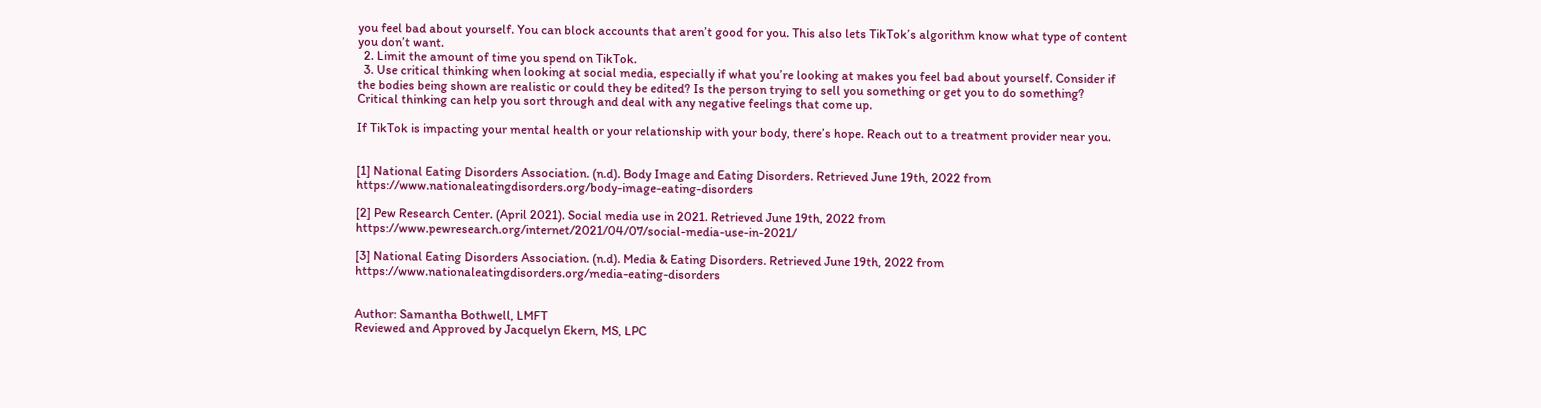you feel bad about yourself. You can block accounts that aren’t good for you. This also lets TikTok’s algorithm know what type of content you don’t want.
  2. Limit the amount of time you spend on TikTok.
  3. Use critical thinking when looking at social media, especially if what you’re looking at makes you feel bad about yourself. Consider if the bodies being shown are realistic or could they be edited? Is the person trying to sell you something or get you to do something? Critical thinking can help you sort through and deal with any negative feelings that come up.

If TikTok is impacting your mental health or your relationship with your body, there’s hope. Reach out to a treatment provider near you.


[1] National Eating Disorders Association. (n.d). Body Image and Eating Disorders. Retrieved June 19th, 2022 from https://www.nationaleatingdisorders.org/body-image-eating-disorders

[2] Pew Research Center. (April 2021). Social media use in 2021. Retrieved June 19th, 2022 from https://www.pewresearch.org/internet/2021/04/07/social-media-use-in-2021/

[3] National Eating Disorders Association. (n.d). Media & Eating Disorders. Retrieved June 19th, 2022 from https://www.nationaleatingdisorders.org/media-eating-disorders


Author: Samantha Bothwell, LMFT
Reviewed and Approved by Jacquelyn Ekern, MS, LPC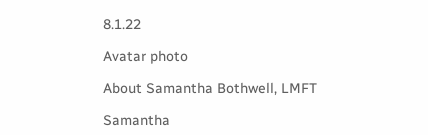8.1.22

Avatar photo

About Samantha Bothwell, LMFT

Samantha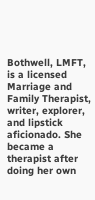Bothwell, LMFT, is a licensed Marriage and Family Therapist, writer, explorer, and lipstick aficionado. She became a therapist after doing her own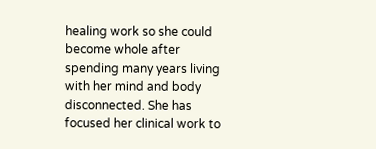healing work so she could become whole after spending many years living with her mind and body disconnected. She has focused her clinical work to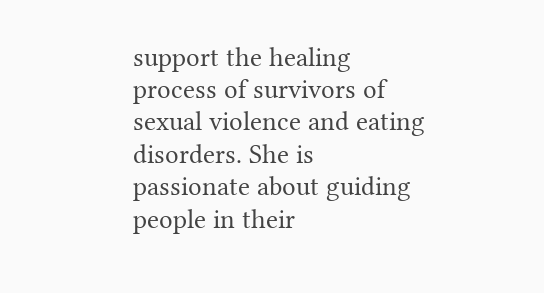support the healing process of survivors of sexual violence and eating disorders. She is passionate about guiding people in their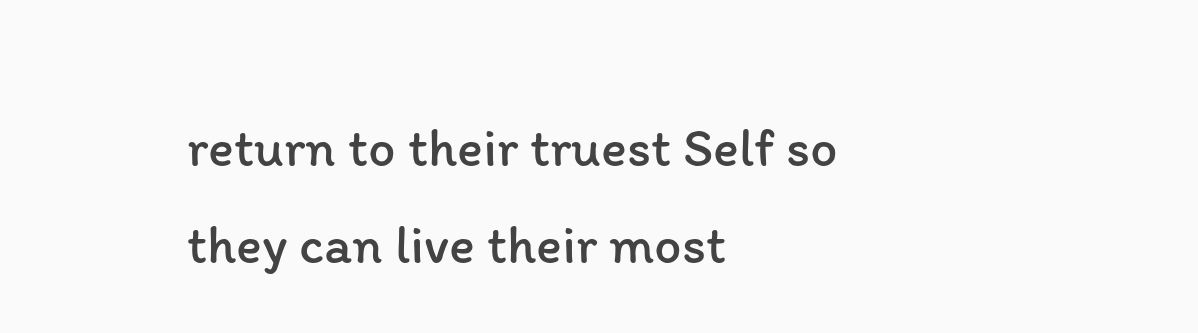return to their truest Self so they can live their most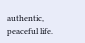authentic, peaceful life.